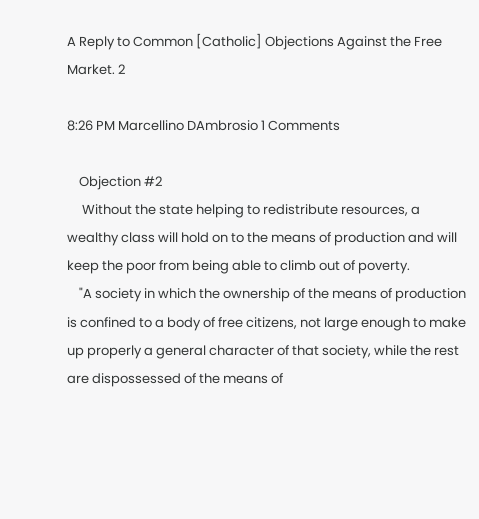A Reply to Common [Catholic] Objections Against the Free Market. 2

8:26 PM Marcellino DAmbrosio 1 Comments

    Objection #2
     Without the state helping to redistribute resources, a wealthy class will hold on to the means of production and will keep the poor from being able to climb out of poverty.
    "A society in which the ownership of the means of production is confined to a body of free citizens, not large enough to make up properly a general character of that society, while the rest are dispossessed of the means of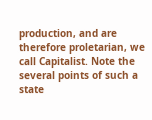production, and are therefore proletarian, we call Capitalist. Note the several points of such a state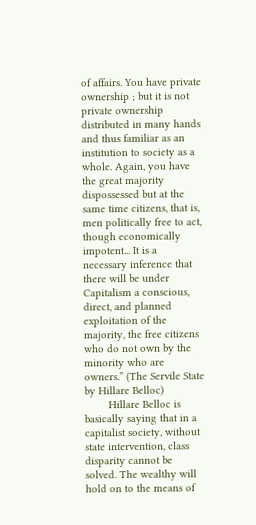of affairs. You have private ownership ; but it is not private ownership distributed in many hands and thus familiar as an institution to society as a whole. Again, you have the great majority dispossessed but at the same time citizens, that is, men politically free to act, though economically impotent... It is a necessary inference that there will be under Capitalism a conscious, direct, and planned exploitation of the majority, the free citizens who do not own by the minority who are owners.” (The Servile State by Hillare Belloc)
        Hillare Belloc is basically saying that in a capitalist society, without state intervention, class disparity cannot be solved. The wealthy will hold on to the means of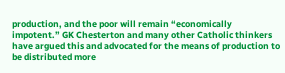production, and the poor will remain “economically impotent.” GK Chesterton and many other Catholic thinkers have argued this and advocated for the means of production to be distributed more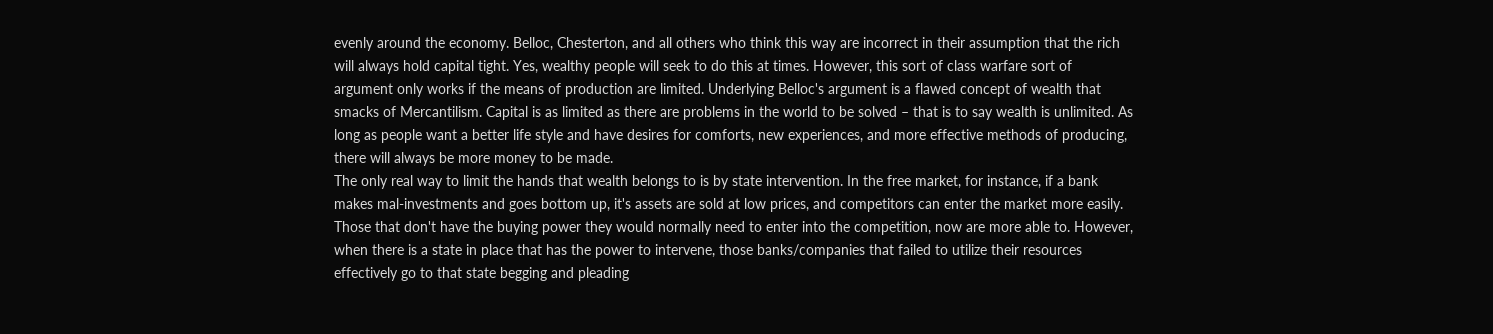evenly around the economy. Belloc, Chesterton, and all others who think this way are incorrect in their assumption that the rich will always hold capital tight. Yes, wealthy people will seek to do this at times. However, this sort of class warfare sort of argument only works if the means of production are limited. Underlying Belloc's argument is a flawed concept of wealth that smacks of Mercantilism. Capital is as limited as there are problems in the world to be solved – that is to say wealth is unlimited. As long as people want a better life style and have desires for comforts, new experiences, and more effective methods of producing, there will always be more money to be made.
The only real way to limit the hands that wealth belongs to is by state intervention. In the free market, for instance, if a bank makes mal-investments and goes bottom up, it's assets are sold at low prices, and competitors can enter the market more easily. Those that don't have the buying power they would normally need to enter into the competition, now are more able to. However, when there is a state in place that has the power to intervene, those banks/companies that failed to utilize their resources effectively go to that state begging and pleading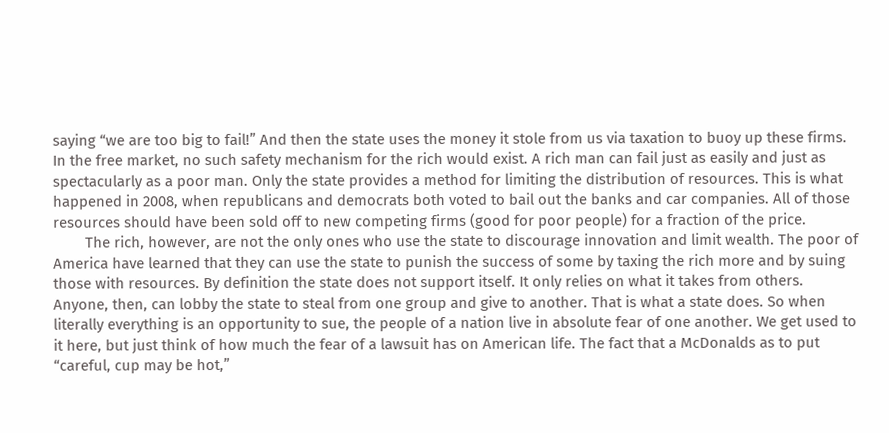saying “we are too big to fail!” And then the state uses the money it stole from us via taxation to buoy up these firms. In the free market, no such safety mechanism for the rich would exist. A rich man can fail just as easily and just as spectacularly as a poor man. Only the state provides a method for limiting the distribution of resources. This is what happened in 2008, when republicans and democrats both voted to bail out the banks and car companies. All of those resources should have been sold off to new competing firms (good for poor people) for a fraction of the price.
        The rich, however, are not the only ones who use the state to discourage innovation and limit wealth. The poor of America have learned that they can use the state to punish the success of some by taxing the rich more and by suing those with resources. By definition the state does not support itself. It only relies on what it takes from others. Anyone, then, can lobby the state to steal from one group and give to another. That is what a state does. So when literally everything is an opportunity to sue, the people of a nation live in absolute fear of one another. We get used to it here, but just think of how much the fear of a lawsuit has on American life. The fact that a McDonalds as to put “careful, cup may be hot,”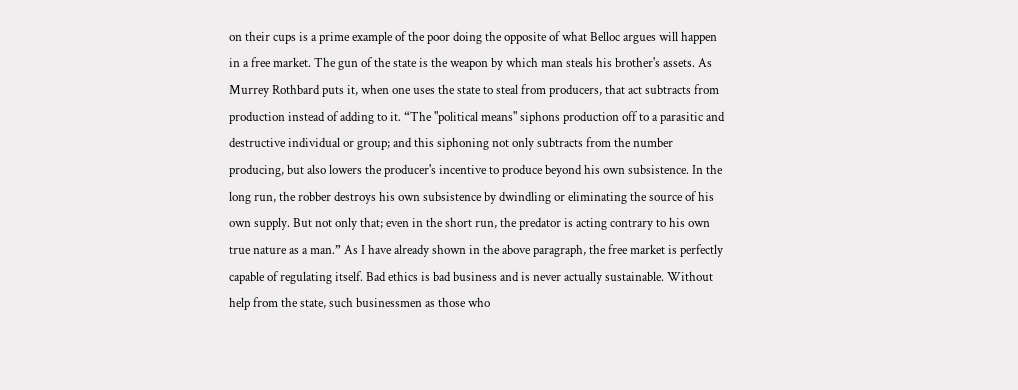on their cups is a prime example of the poor doing the opposite of what Belloc argues will happen in a free market. The gun of the state is the weapon by which man steals his brother's assets. As Murrey Rothbard puts it, when one uses the state to steal from producers, that act subtracts from production instead of adding to it. “The "political means" siphons production off to a parasitic and destructive individual or group; and this siphoning not only subtracts from the number producing, but also lowers the producer's incentive to produce beyond his own subsistence. In the long run, the robber destroys his own subsistence by dwindling or eliminating the source of his own supply. But not only that; even in the short run, the predator is acting contrary to his own true nature as a man.” As I have already shown in the above paragraph, the free market is perfectly capable of regulating itself. Bad ethics is bad business and is never actually sustainable. Without help from the state, such businessmen as those who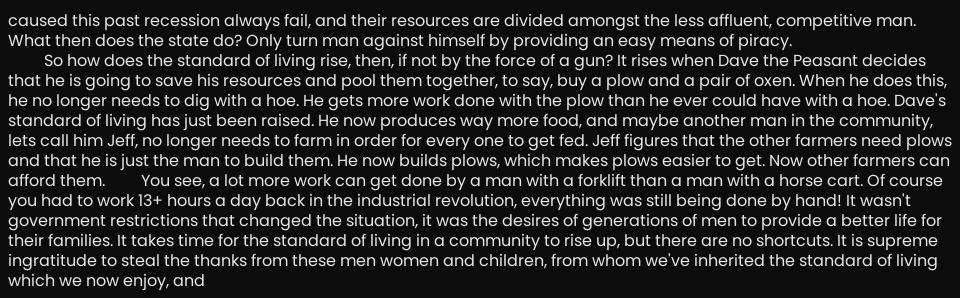caused this past recession always fail, and their resources are divided amongst the less affluent, competitive man. What then does the state do? Only turn man against himself by providing an easy means of piracy.
         So how does the standard of living rise, then, if not by the force of a gun? It rises when Dave the Peasant decides that he is going to save his resources and pool them together, to say, buy a plow and a pair of oxen. When he does this, he no longer needs to dig with a hoe. He gets more work done with the plow than he ever could have with a hoe. Dave's standard of living has just been raised. He now produces way more food, and maybe another man in the community, lets call him Jeff, no longer needs to farm in order for every one to get fed. Jeff figures that the other farmers need plows and that he is just the man to build them. He now builds plows, which makes plows easier to get. Now other farmers can afford them.         You see, a lot more work can get done by a man with a forklift than a man with a horse cart. Of course you had to work 13+ hours a day back in the industrial revolution, everything was still being done by hand! It wasn't government restrictions that changed the situation, it was the desires of generations of men to provide a better life for their families. It takes time for the standard of living in a community to rise up, but there are no shortcuts. It is supreme ingratitude to steal the thanks from these men women and children, from whom we've inherited the standard of living which we now enjoy, and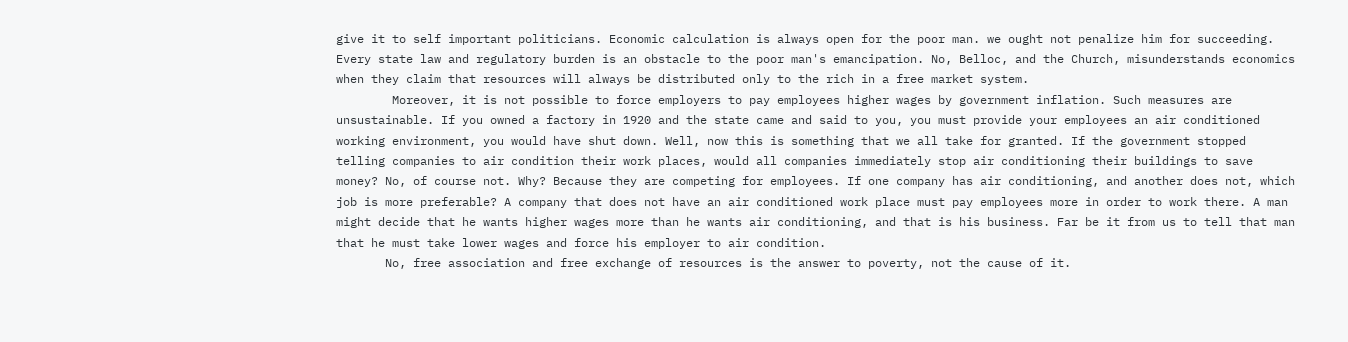give it to self important politicians. Economic calculation is always open for the poor man. we ought not penalize him for succeeding. Every state law and regulatory burden is an obstacle to the poor man's emancipation. No, Belloc, and the Church, misunderstands economics when they claim that resources will always be distributed only to the rich in a free market system.
        Moreover, it is not possible to force employers to pay employees higher wages by government inflation. Such measures are unsustainable. If you owned a factory in 1920 and the state came and said to you, you must provide your employees an air conditioned working environment, you would have shut down. Well, now this is something that we all take for granted. If the government stopped telling companies to air condition their work places, would all companies immediately stop air conditioning their buildings to save money? No, of course not. Why? Because they are competing for employees. If one company has air conditioning, and another does not, which job is more preferable? A company that does not have an air conditioned work place must pay employees more in order to work there. A man might decide that he wants higher wages more than he wants air conditioning, and that is his business. Far be it from us to tell that man that he must take lower wages and force his employer to air condition.
       No, free association and free exchange of resources is the answer to poverty, not the cause of it.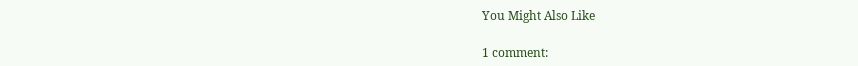You Might Also Like

1 comment: